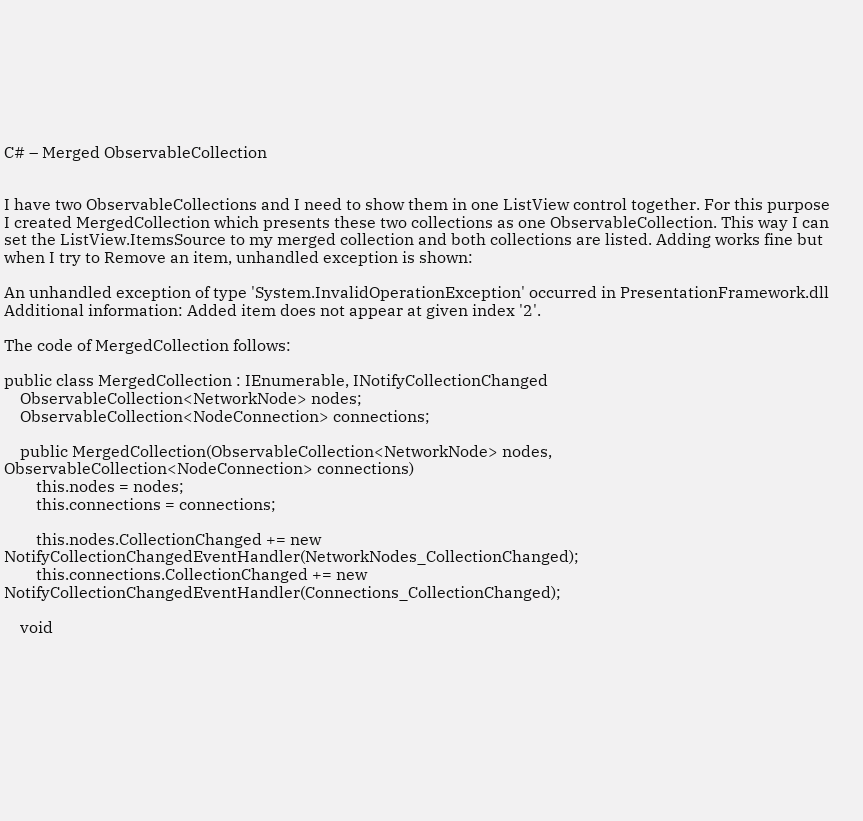C# – Merged ObservableCollection


I have two ObservableCollections and I need to show them in one ListView control together. For this purpose I created MergedCollection which presents these two collections as one ObservableCollection. This way I can set the ListView.ItemsSource to my merged collection and both collections are listed. Adding works fine but when I try to Remove an item, unhandled exception is shown:

An unhandled exception of type 'System.InvalidOperationException' occurred in PresentationFramework.dll
Additional information: Added item does not appear at given index '2'.

The code of MergedCollection follows:

public class MergedCollection : IEnumerable, INotifyCollectionChanged
    ObservableCollection<NetworkNode> nodes;
    ObservableCollection<NodeConnection> connections;

    public MergedCollection(ObservableCollection<NetworkNode> nodes, ObservableCollection<NodeConnection> connections)
        this.nodes = nodes;
        this.connections = connections;

        this.nodes.CollectionChanged += new NotifyCollectionChangedEventHandler(NetworkNodes_CollectionChanged);
        this.connections.CollectionChanged += new NotifyCollectionChangedEventHandler(Connections_CollectionChanged);

    void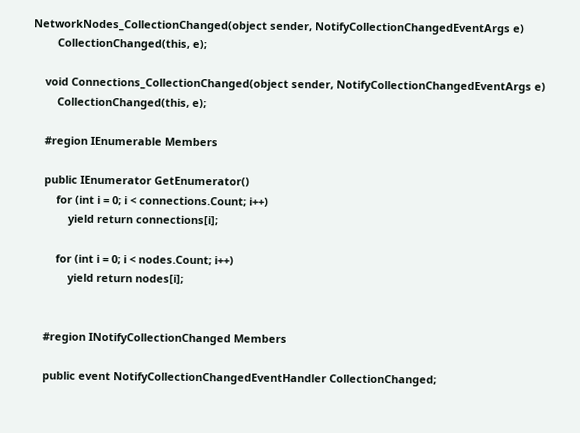NetworkNodes_CollectionChanged(object sender, NotifyCollectionChangedEventArgs e)
        CollectionChanged(this, e);

    void Connections_CollectionChanged(object sender, NotifyCollectionChangedEventArgs e)
        CollectionChanged(this, e);

    #region IEnumerable Members

    public IEnumerator GetEnumerator()
        for (int i = 0; i < connections.Count; i++)
            yield return connections[i];

        for (int i = 0; i < nodes.Count; i++)
            yield return nodes[i];


    #region INotifyCollectionChanged Members

    public event NotifyCollectionChangedEventHandler CollectionChanged;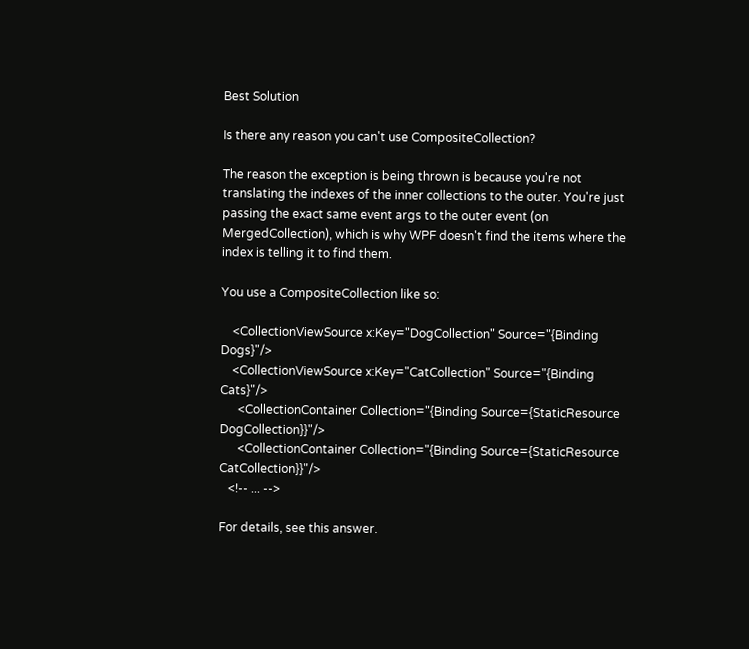Best Solution

Is there any reason you can't use CompositeCollection?

The reason the exception is being thrown is because you're not translating the indexes of the inner collections to the outer. You're just passing the exact same event args to the outer event (on MergedCollection), which is why WPF doesn't find the items where the index is telling it to find them.

You use a CompositeCollection like so:

    <CollectionViewSource x:Key="DogCollection" Source="{Binding Dogs}"/>
    <CollectionViewSource x:Key="CatCollection" Source="{Binding Cats}"/>
      <CollectionContainer Collection="{Binding Source={StaticResource DogCollection}}"/>
      <CollectionContainer Collection="{Binding Source={StaticResource CatCollection}}"/>
   <!-- ... -->

For details, see this answer.